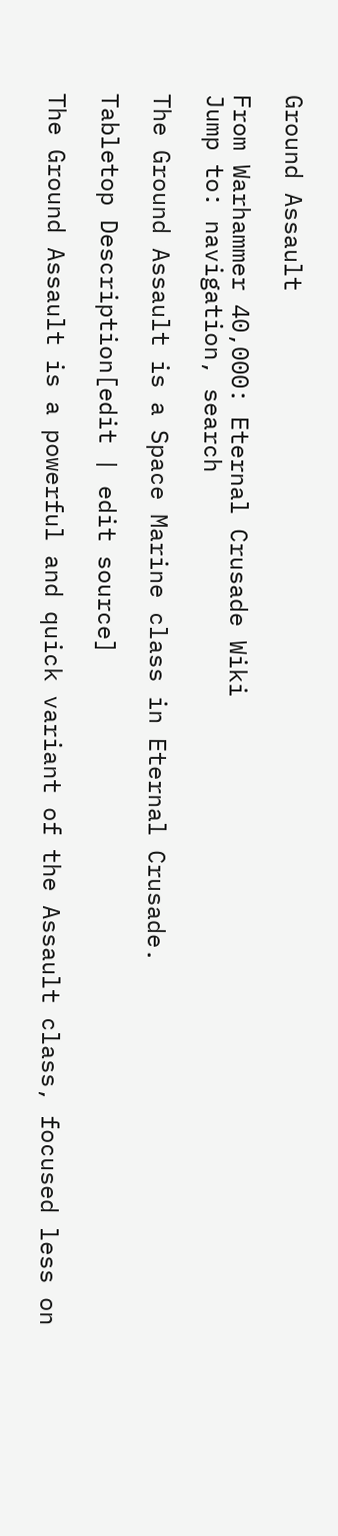Ground Assault

From Warhammer 40,000: Eternal Crusade Wiki
Jump to: navigation, search

The Ground Assault is a Space Marine class in Eternal Crusade.

Tabletop Description[edit | edit source]

The Ground Assault is a powerful and quick variant of the Assault class, focused less on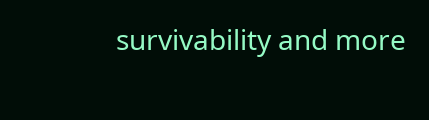survivability and more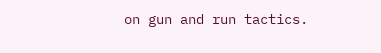on gun and run tactics.